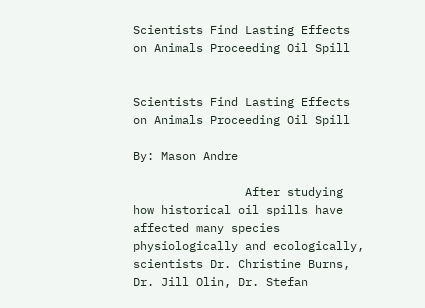Scientists Find Lasting Effects on Animals Proceeding Oil Spill


Scientists Find Lasting Effects on Animals Proceeding Oil Spill

By: Mason Andre

                After studying how historical oil spills have affected many species physiologically and ecologically, scientists Dr. Christine Burns, Dr. Jill Olin, Dr. Stefan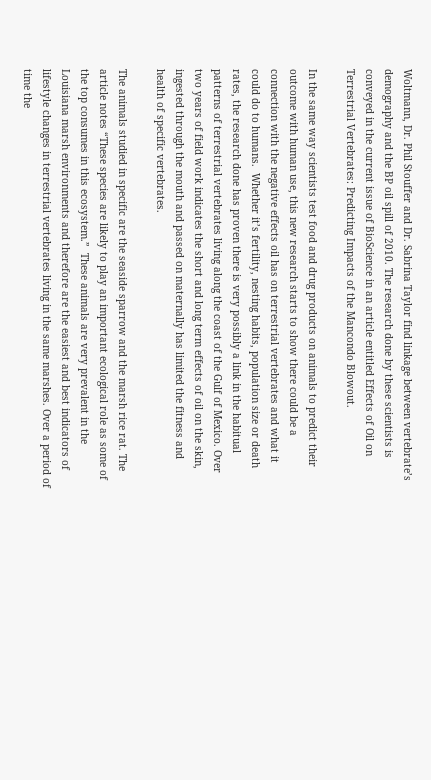Woltmann, Dr. Phil Stouffer and Dr. Sabrina Taylor find linkage between vertebrate’s demography and the BP oil spill of 2010. The research done by these scientists is conveyed in the current issue of BioScience in an article entitled Effects of Oil on Terrestrial Vertebrates: Predicting Impacts of the Mancondo Blowout.

In the same way scientists test food and drug products on animals to predict their outcome with human use, this new research starts to show there could be a connection with the negative effects oil has on terrestrial vertebrates and what it could do to humans.  Whether it’s fertility, nesting habits, population size or death rates, the research done has proven there is very possibly a link in the habitual patterns of terrestrial vertebrates living along the coast of the Gulf of Mexico. Over two years of field work indicates the short and long term effects of oil on the skin, ingested through the mouth and passed on maternally has limited the fitness and health of specific vertebrates.

The animals studied in specific are the seaside sparrow and the marsh rice rat. The article notes “These species are likely to play an important ecological role as some of the top consumes in this ecosystem.”  These animals are very prevalent in the Louisiana marsh environments and therefore are the easiest and best indicators of lifestyle changes in terrestrial vertebrates living in the same marshes. Over a period of time the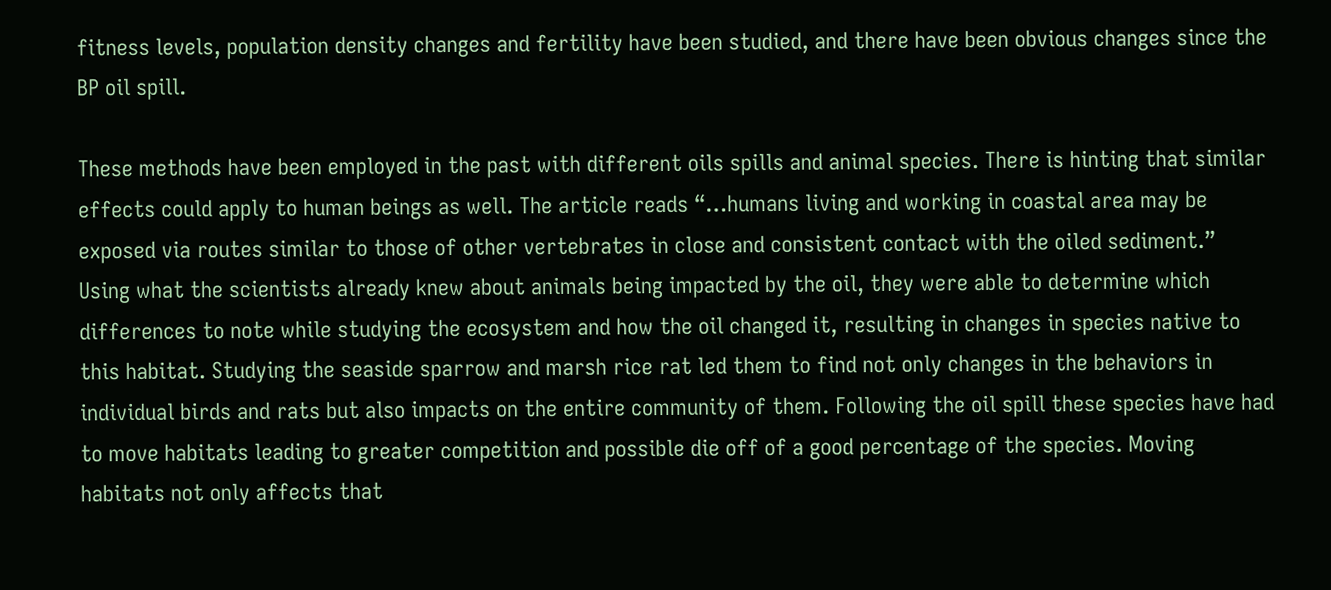fitness levels, population density changes and fertility have been studied, and there have been obvious changes since the BP oil spill.

These methods have been employed in the past with different oils spills and animal species. There is hinting that similar effects could apply to human beings as well. The article reads “…humans living and working in coastal area may be exposed via routes similar to those of other vertebrates in close and consistent contact with the oiled sediment.”  Using what the scientists already knew about animals being impacted by the oil, they were able to determine which differences to note while studying the ecosystem and how the oil changed it, resulting in changes in species native to this habitat. Studying the seaside sparrow and marsh rice rat led them to find not only changes in the behaviors in individual birds and rats but also impacts on the entire community of them. Following the oil spill these species have had to move habitats leading to greater competition and possible die off of a good percentage of the species. Moving habitats not only affects that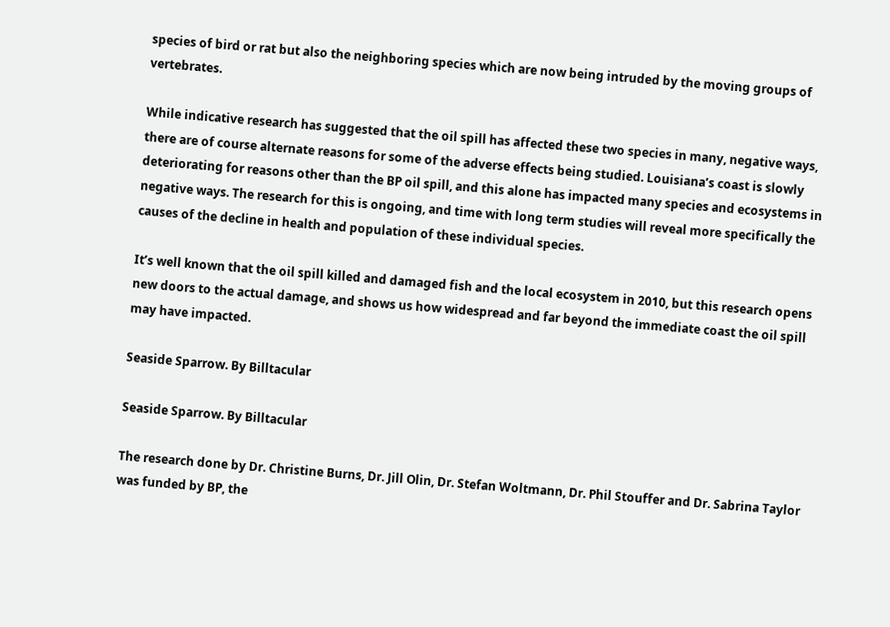species of bird or rat but also the neighboring species which are now being intruded by the moving groups of vertebrates.

While indicative research has suggested that the oil spill has affected these two species in many, negative ways, there are of course alternate reasons for some of the adverse effects being studied. Louisiana’s coast is slowly deteriorating for reasons other than the BP oil spill, and this alone has impacted many species and ecosystems in negative ways. The research for this is ongoing, and time with long term studies will reveal more specifically the causes of the decline in health and population of these individual species.

It’s well known that the oil spill killed and damaged fish and the local ecosystem in 2010, but this research opens new doors to the actual damage, and shows us how widespread and far beyond the immediate coast the oil spill may have impacted.

Seaside Sparrow. By Billtacular

Seaside Sparrow. By Billtacular

The research done by Dr. Christine Burns, Dr. Jill Olin, Dr. Stefan Woltmann, Dr. Phil Stouffer and Dr. Sabrina Taylor was funded by BP, the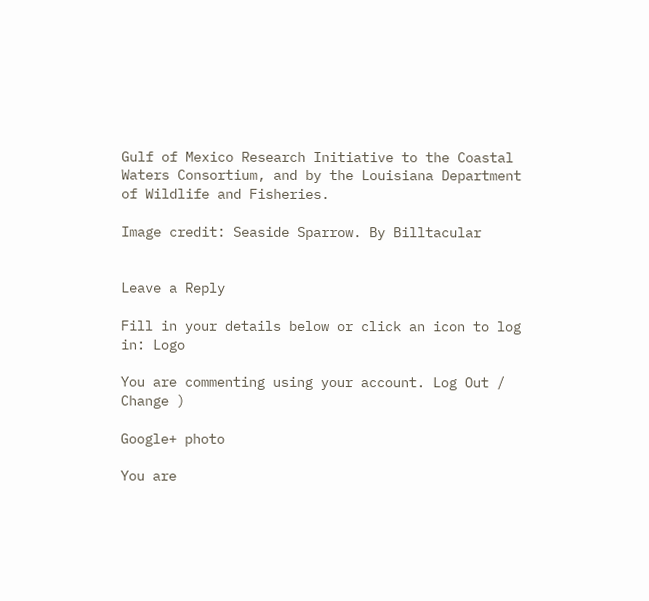Gulf of Mexico Research Initiative to the Coastal Waters Consortium, and by the Louisiana Department of Wildlife and Fisheries.

Image credit: Seaside Sparrow. By Billtacular


Leave a Reply

Fill in your details below or click an icon to log in: Logo

You are commenting using your account. Log Out /  Change )

Google+ photo

You are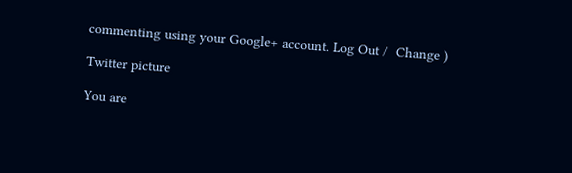commenting using your Google+ account. Log Out /  Change )

Twitter picture

You are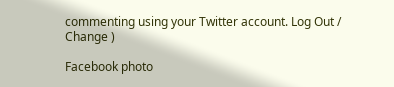commenting using your Twitter account. Log Out /  Change )

Facebook photo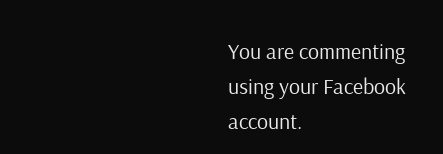You are commenting using your Facebook account.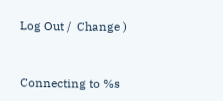Log Out /  Change )


Connecting to %s